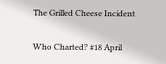The Grilled Cheese Incident

Who Charted? #18 April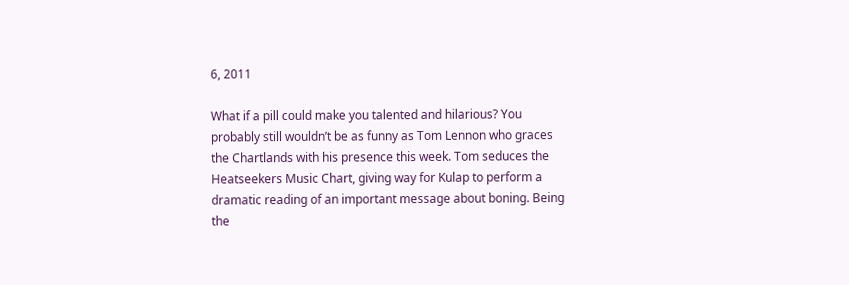6, 2011

What if a pill could make you talented and hilarious? You probably still wouldn’t be as funny as Tom Lennon who graces the Chartlands with his presence this week. Tom seduces the Heatseekers Music Chart, giving way for Kulap to perform a dramatic reading of an important message about boning. Being the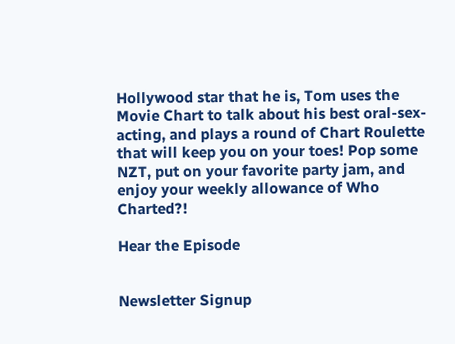Hollywood star that he is, Tom uses the Movie Chart to talk about his best oral-sex-acting, and plays a round of Chart Roulette that will keep you on your toes! Pop some NZT, put on your favorite party jam, and enjoy your weekly allowance of Who Charted?!

Hear the Episode


Newsletter Signup